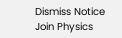Dismiss Notice
Join Physics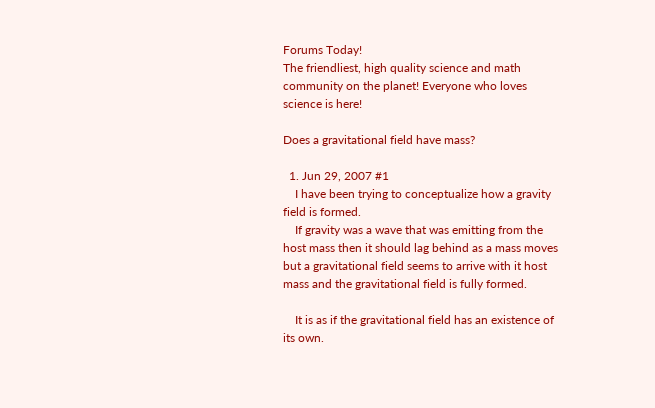Forums Today!
The friendliest, high quality science and math community on the planet! Everyone who loves science is here!

Does a gravitational field have mass?

  1. Jun 29, 2007 #1
    I have been trying to conceptualize how a gravity field is formed.
    If gravity was a wave that was emitting from the host mass then it should lag behind as a mass moves but a gravitational field seems to arrive with it host mass and the gravitational field is fully formed.

    It is as if the gravitational field has an existence of its own.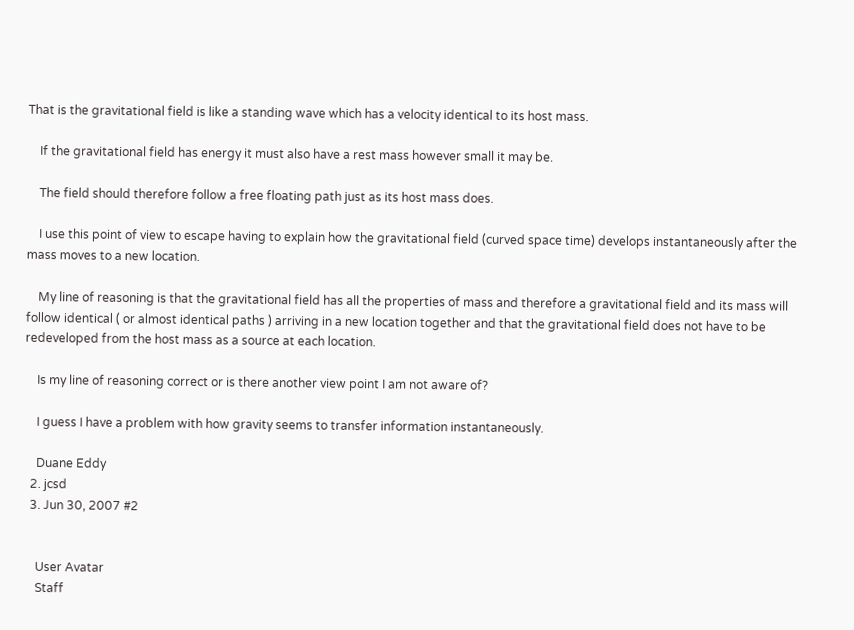That is the gravitational field is like a standing wave which has a velocity identical to its host mass.

    If the gravitational field has energy it must also have a rest mass however small it may be.

    The field should therefore follow a free floating path just as its host mass does.

    I use this point of view to escape having to explain how the gravitational field (curved space time) develops instantaneously after the mass moves to a new location.

    My line of reasoning is that the gravitational field has all the properties of mass and therefore a gravitational field and its mass will follow identical ( or almost identical paths ) arriving in a new location together and that the gravitational field does not have to be redeveloped from the host mass as a source at each location.

    Is my line of reasoning correct or is there another view point I am not aware of?

    I guess I have a problem with how gravity seems to transfer information instantaneously.

    Duane Eddy
  2. jcsd
  3. Jun 30, 2007 #2


    User Avatar
    Staff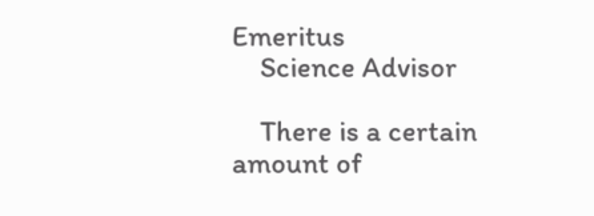Emeritus
    Science Advisor

    There is a certain amount of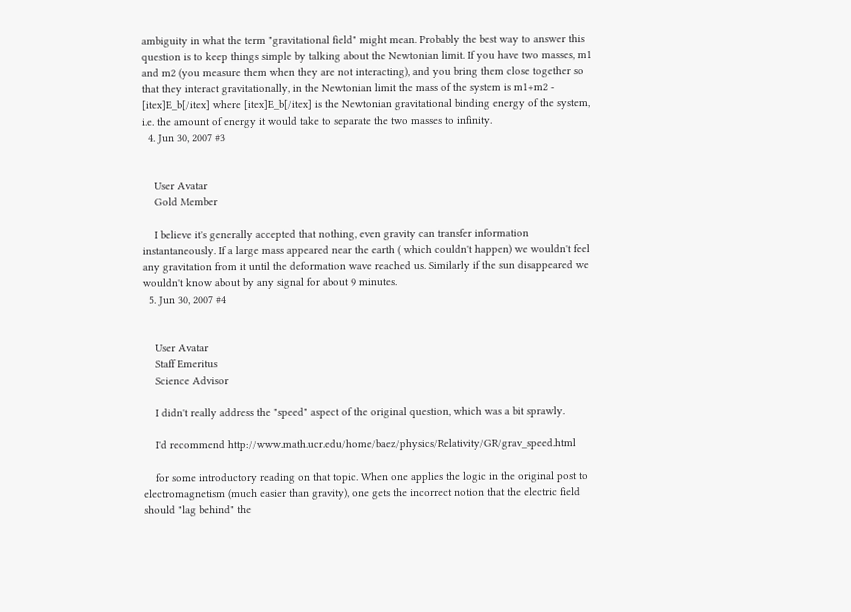ambiguity in what the term "gravitational field" might mean. Probably the best way to answer this question is to keep things simple by talking about the Newtonian limit. If you have two masses, m1 and m2 (you measure them when they are not interacting), and you bring them close together so that they interact gravitationally, in the Newtonian limit the mass of the system is m1+m2 - [itex]E_b[/itex] where [itex]E_b[/itex] is the Newtonian gravitational binding energy of the system, i.e. the amount of energy it would take to separate the two masses to infinity.
  4. Jun 30, 2007 #3


    User Avatar
    Gold Member

    I believe it's generally accepted that nothing, even gravity can transfer information instantaneously. If a large mass appeared near the earth ( which couldn't happen) we wouldn't feel any gravitation from it until the deformation wave reached us. Similarly if the sun disappeared we wouldn't know about by any signal for about 9 minutes.
  5. Jun 30, 2007 #4


    User Avatar
    Staff Emeritus
    Science Advisor

    I didn't really address the "speed" aspect of the original question, which was a bit sprawly.

    I'd recommend http://www.math.ucr.edu/home/baez/physics/Relativity/GR/grav_speed.html

    for some introductory reading on that topic. When one applies the logic in the original post to electromagnetism (much easier than gravity), one gets the incorrect notion that the electric field should "lag behind" the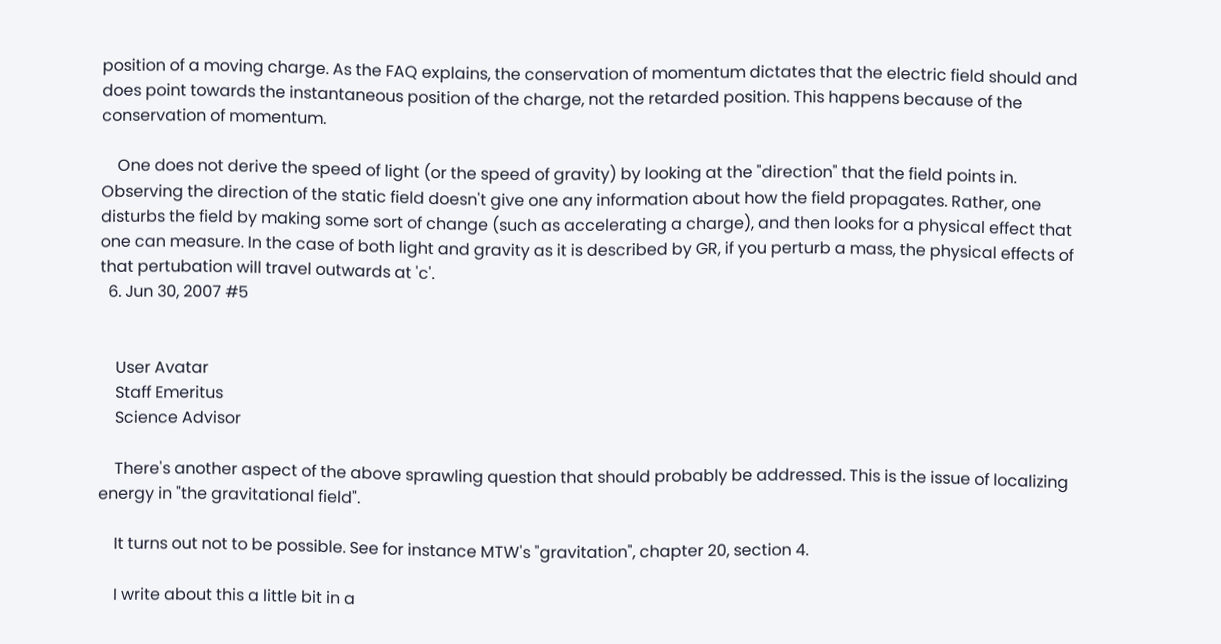position of a moving charge. As the FAQ explains, the conservation of momentum dictates that the electric field should and does point towards the instantaneous position of the charge, not the retarded position. This happens because of the conservation of momentum.

    One does not derive the speed of light (or the speed of gravity) by looking at the "direction" that the field points in. Observing the direction of the static field doesn't give one any information about how the field propagates. Rather, one disturbs the field by making some sort of change (such as accelerating a charge), and then looks for a physical effect that one can measure. In the case of both light and gravity as it is described by GR, if you perturb a mass, the physical effects of that pertubation will travel outwards at 'c'.
  6. Jun 30, 2007 #5


    User Avatar
    Staff Emeritus
    Science Advisor

    There's another aspect of the above sprawling question that should probably be addressed. This is the issue of localizing energy in "the gravitational field".

    It turns out not to be possible. See for instance MTW's "gravitation", chapter 20, section 4.

    I write about this a little bit in a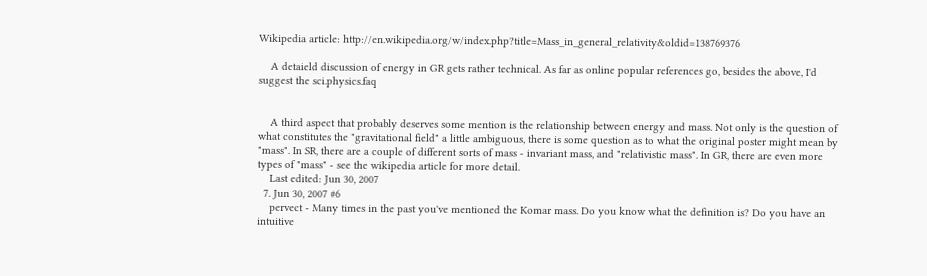Wikipedia article: http://en.wikipedia.org/w/index.php?title=Mass_in_general_relativity&oldid=138769376

    A detaield discussion of energy in GR gets rather technical. As far as online popular references go, besides the above, I'd suggest the sci.physics.faq


    A third aspect that probably deserves some mention is the relationship between energy and mass. Not only is the question of what constitutes the "gravitational field" a little ambiguous, there is some question as to what the original poster might mean by "mass". In SR, there are a couple of different sorts of mass - invariant mass, and "relativistic mass". In GR, there are even more types of "mass" - see the wikipedia article for more detail.
    Last edited: Jun 30, 2007
  7. Jun 30, 2007 #6
    pervect - Many times in the past you've mentioned the Komar mass. Do you know what the definition is? Do you have an intuitive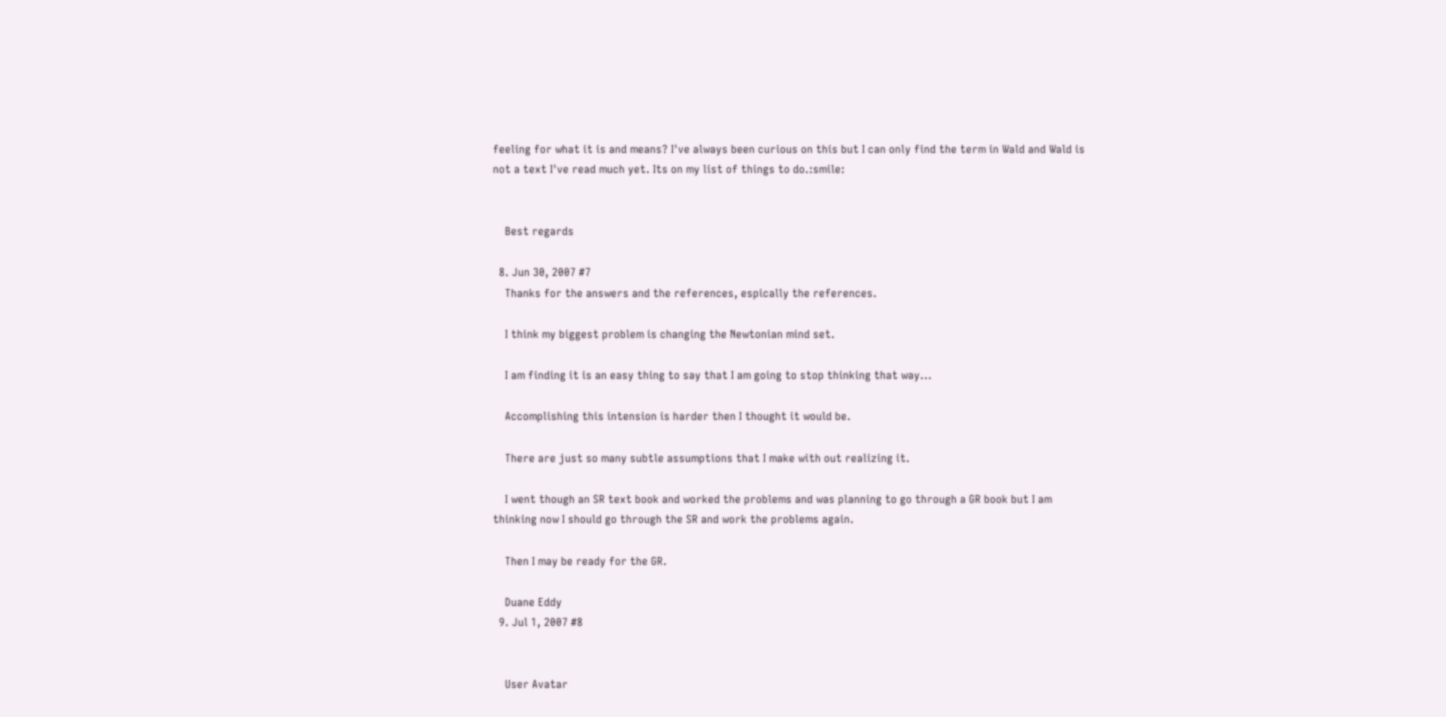feeling for what it is and means? I've always been curious on this but I can only find the term in Wald and Wald is not a text I've read much yet. Its on my list of things to do.:smile:


    Best regards

  8. Jun 30, 2007 #7
    Thanks for the answers and the references, espically the references.

    I think my biggest problem is changing the Newtonian mind set.

    I am finding it is an easy thing to say that I am going to stop thinking that way...

    Accomplishing this intension is harder then I thought it would be.

    There are just so many subtle assumptions that I make with out realizing it.

    I went though an SR text book and worked the problems and was planning to go through a GR book but I am thinking now I should go through the SR and work the problems again.

    Then I may be ready for the GR.

    Duane Eddy
  9. Jul 1, 2007 #8


    User Avatar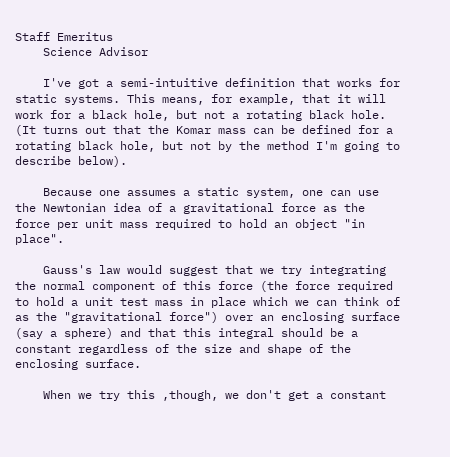Staff Emeritus
    Science Advisor

    I've got a semi-intuitive definition that works for static systems. This means, for example, that it will work for a black hole, but not a rotating black hole. (It turns out that the Komar mass can be defined for a rotating black hole, but not by the method I'm going to describe below).

    Because one assumes a static system, one can use the Newtonian idea of a gravitational force as the force per unit mass required to hold an object "in place".

    Gauss's law would suggest that we try integrating the normal component of this force (the force required to hold a unit test mass in place which we can think of as the "gravitational force") over an enclosing surface (say a sphere) and that this integral should be a constant regardless of the size and shape of the enclosing surface.

    When we try this ,though, we don't get a constant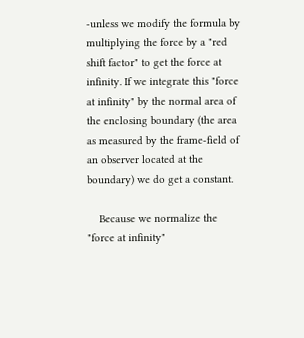-unless we modify the formula by multiplying the force by a "red shift factor" to get the force at infinity. If we integrate this "force at infinity" by the normal area of the enclosing boundary (the area as measured by the frame-field of an observer located at the boundary) we do get a constant.

    Because we normalize the "force at infinity"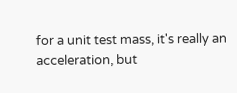for a unit test mass, it's really an acceleration, but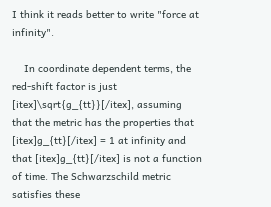I think it reads better to write "force at infinity".

    In coordinate dependent terms, the red-shift factor is just [itex]\sqrt{g_{tt}}[/itex], assuming that the metric has the properties that [itex]g_{tt}[/itex] = 1 at infinity and that [itex]g_{tt}[/itex] is not a function of time. The Schwarzschild metric satisfies these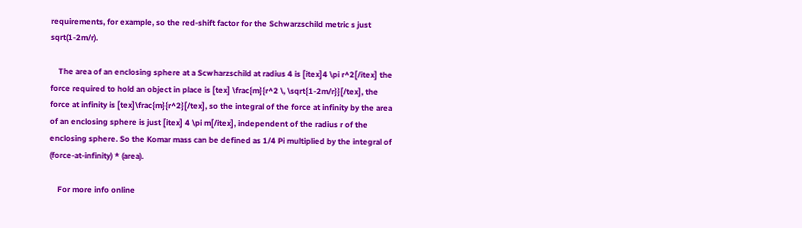requirements, for example, so the red-shift factor for the Schwarzschild metric s just sqrt(1-2m/r).

    The area of an enclosing sphere at a Scwharzschild at radius 4 is [itex]4 \pi r^2[/itex] the force required to hold an object in place is [tex] \frac{m}{r^2 \, \sqrt{1-2m/r}}[/tex], the force at infinity is [tex]\frac{m}{r^2}[/tex], so the integral of the force at infinity by the area of an enclosing sphere is just [itex] 4 \pi m[/itex], independent of the radius r of the enclosing sphere. So the Komar mass can be defined as 1/4 Pi multiplied by the integral of (force-at-infinity) * (area).

    For more info online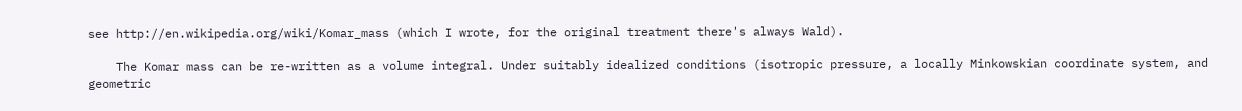see http://en.wikipedia.org/wiki/Komar_mass (which I wrote, for the original treatment there's always Wald).

    The Komar mass can be re-written as a volume integral. Under suitably idealized conditions (isotropic pressure, a locally Minkowskian coordinate system, and geometric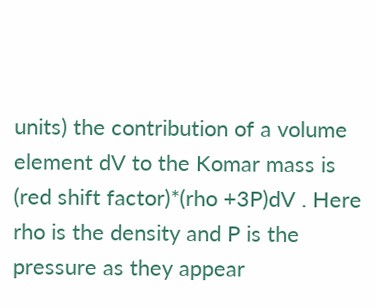units) the contribution of a volume element dV to the Komar mass is (red shift factor)*(rho +3P)dV . Here rho is the density and P is the pressure as they appear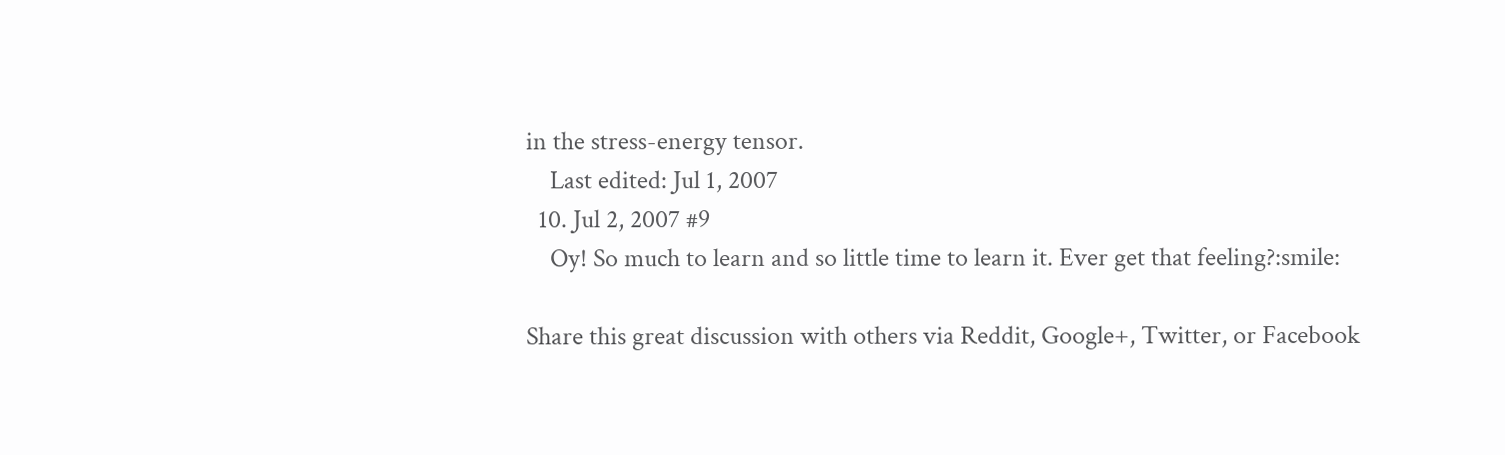in the stress-energy tensor.
    Last edited: Jul 1, 2007
  10. Jul 2, 2007 #9
    Oy! So much to learn and so little time to learn it. Ever get that feeling?:smile:

Share this great discussion with others via Reddit, Google+, Twitter, or Facebook